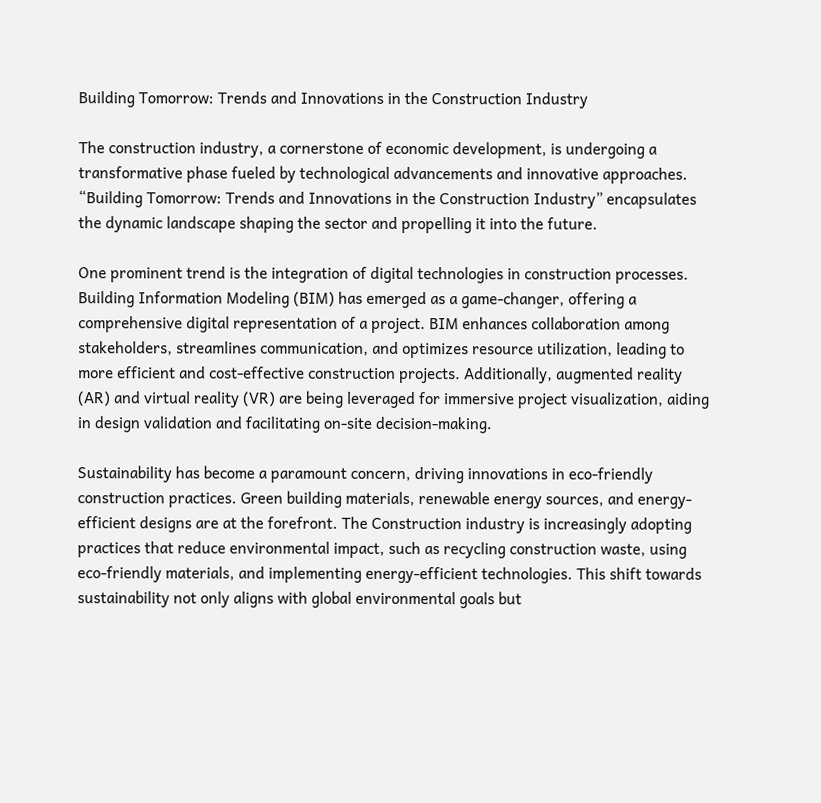Building Tomorrow: Trends and Innovations in the Construction Industry

The construction industry, a cornerstone of economic development, is undergoing a transformative phase fueled by technological advancements and innovative approaches. “Building Tomorrow: Trends and Innovations in the Construction Industry” encapsulates the dynamic landscape shaping the sector and propelling it into the future.

One prominent trend is the integration of digital technologies in construction processes. Building Information Modeling (BIM) has emerged as a game-changer, offering a comprehensive digital representation of a project. BIM enhances collaboration among stakeholders, streamlines communication, and optimizes resource utilization, leading to more efficient and cost-effective construction projects. Additionally, augmented reality (AR) and virtual reality (VR) are being leveraged for immersive project visualization, aiding in design validation and facilitating on-site decision-making.

Sustainability has become a paramount concern, driving innovations in eco-friendly construction practices. Green building materials, renewable energy sources, and energy-efficient designs are at the forefront. The Construction industry is increasingly adopting practices that reduce environmental impact, such as recycling construction waste, using eco-friendly materials, and implementing energy-efficient technologies. This shift towards sustainability not only aligns with global environmental goals but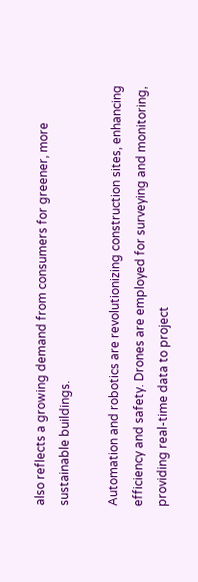also reflects a growing demand from consumers for greener, more sustainable buildings.

Automation and robotics are revolutionizing construction sites, enhancing efficiency and safety. Drones are employed for surveying and monitoring, providing real-time data to project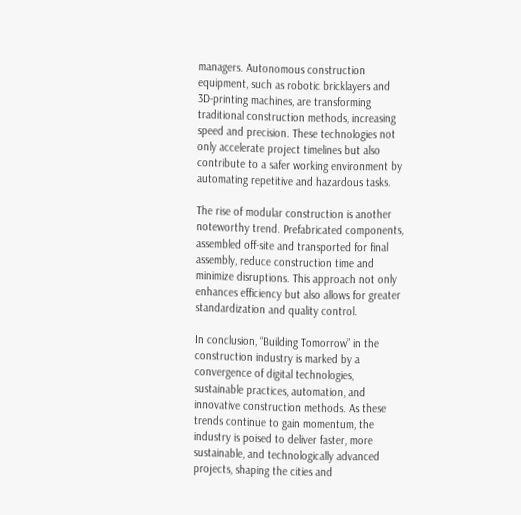managers. Autonomous construction equipment, such as robotic bricklayers and 3D-printing machines, are transforming traditional construction methods, increasing speed and precision. These technologies not only accelerate project timelines but also contribute to a safer working environment by automating repetitive and hazardous tasks.

The rise of modular construction is another noteworthy trend. Prefabricated components, assembled off-site and transported for final assembly, reduce construction time and minimize disruptions. This approach not only enhances efficiency but also allows for greater standardization and quality control.

In conclusion, “Building Tomorrow” in the construction industry is marked by a convergence of digital technologies, sustainable practices, automation, and innovative construction methods. As these trends continue to gain momentum, the industry is poised to deliver faster, more sustainable, and technologically advanced projects, shaping the cities and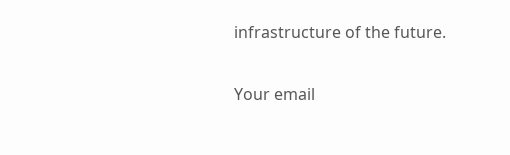infrastructure of the future.


Your email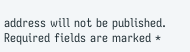address will not be published. Required fields are marked *